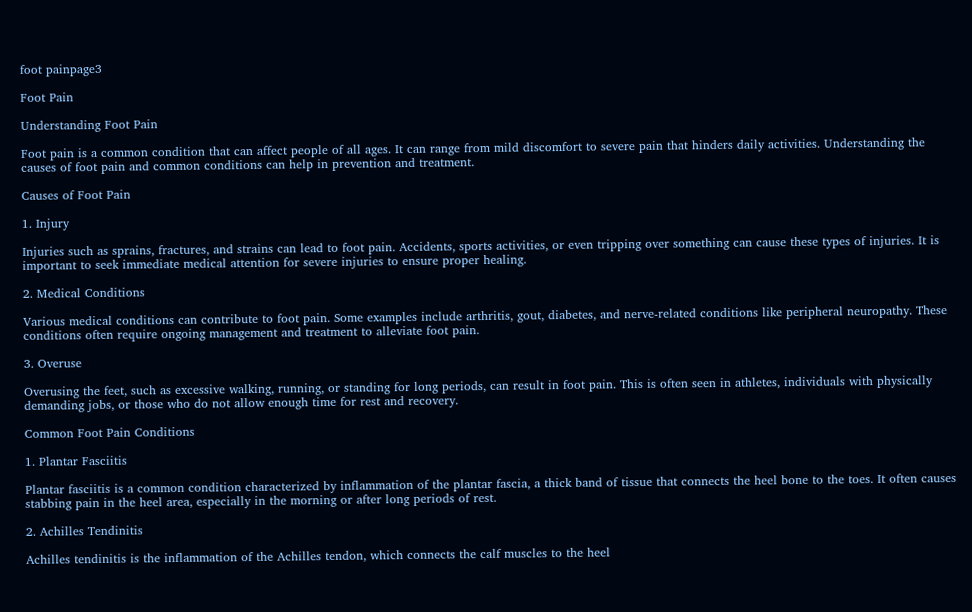foot painpage3

Foot Pain

Understanding Foot Pain

Foot pain is a common condition that can affect people of all ages. It can range from mild discomfort to severe pain that hinders daily activities. Understanding the causes of foot pain and common conditions can help in prevention and treatment.

Causes of Foot Pain

1. Injury

Injuries such as sprains, fractures, and strains can lead to foot pain. Accidents, sports activities, or even tripping over something can cause these types of injuries. It is important to seek immediate medical attention for severe injuries to ensure proper healing.

2. Medical Conditions

Various medical conditions can contribute to foot pain. Some examples include arthritis, gout, diabetes, and nerve-related conditions like peripheral neuropathy. These conditions often require ongoing management and treatment to alleviate foot pain.

3. Overuse

Overusing the feet, such as excessive walking, running, or standing for long periods, can result in foot pain. This is often seen in athletes, individuals with physically demanding jobs, or those who do not allow enough time for rest and recovery.

Common Foot Pain Conditions

1. Plantar Fasciitis

Plantar fasciitis is a common condition characterized by inflammation of the plantar fascia, a thick band of tissue that connects the heel bone to the toes. It often causes stabbing pain in the heel area, especially in the morning or after long periods of rest.

2. Achilles Tendinitis

Achilles tendinitis is the inflammation of the Achilles tendon, which connects the calf muscles to the heel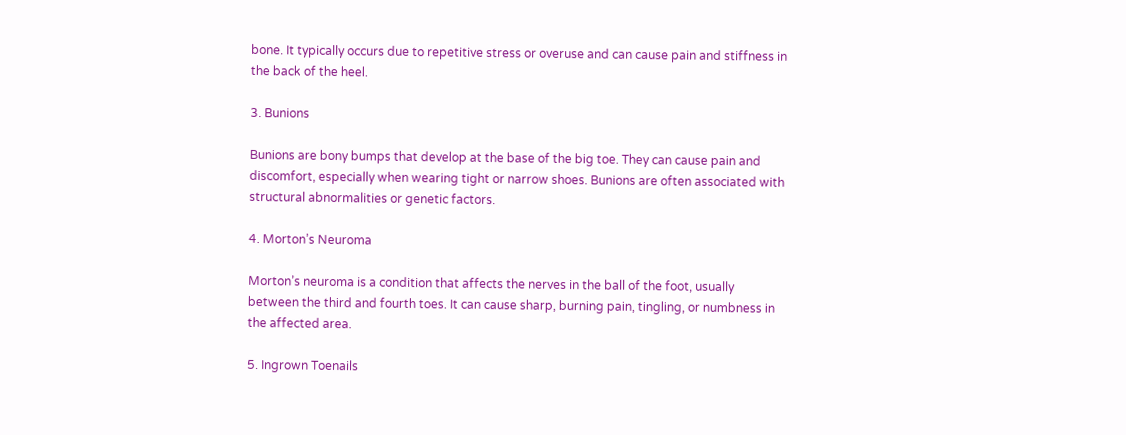bone. It typically occurs due to repetitive stress or overuse and can cause pain and stiffness in the back of the heel.

3. Bunions

Bunions are bony bumps that develop at the base of the big toe. They can cause pain and discomfort, especially when wearing tight or narrow shoes. Bunions are often associated with structural abnormalities or genetic factors.

4. Morton’s Neuroma

Morton’s neuroma is a condition that affects the nerves in the ball of the foot, usually between the third and fourth toes. It can cause sharp, burning pain, tingling, or numbness in the affected area.

5. Ingrown Toenails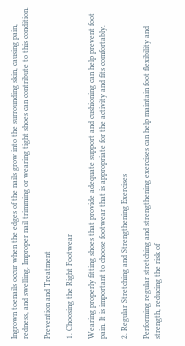Ingrown toenails occur when the edges of the nails grow into the surrounding skin, causing pain, redness, and swelling. Improper nail trimming or wearing tight shoes can contribute to this condition.

Prevention and Treatment

1. Choosing the Right Footwear

Wearing properly fitting shoes that provide adequate support and cushioning can help prevent foot pain. It is important to choose footwear that is appropriate for the activity and fits comfortably.

2. Regular Stretching and Strengthening Exercises

Performing regular stretching and strengthening exercises can help maintain foot flexibility and strength, reducing the risk of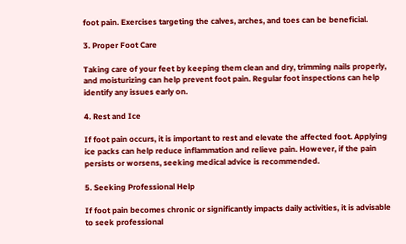foot pain. Exercises targeting the calves, arches, and toes can be beneficial.

3. Proper Foot Care

Taking care of your feet by keeping them clean and dry, trimming nails properly, and moisturizing can help prevent foot pain. Regular foot inspections can help identify any issues early on.

4. Rest and Ice

If foot pain occurs, it is important to rest and elevate the affected foot. Applying ice packs can help reduce inflammation and relieve pain. However, if the pain persists or worsens, seeking medical advice is recommended.

5. Seeking Professional Help

If foot pain becomes chronic or significantly impacts daily activities, it is advisable to seek professional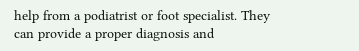help from a podiatrist or foot specialist. They can provide a proper diagnosis and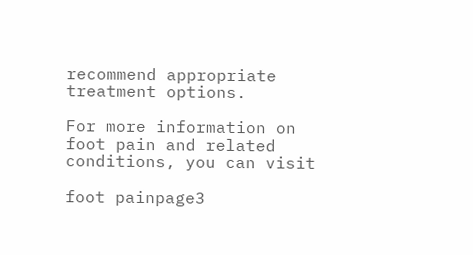recommend appropriate treatment options.

For more information on foot pain and related conditions, you can visit

foot painpage3